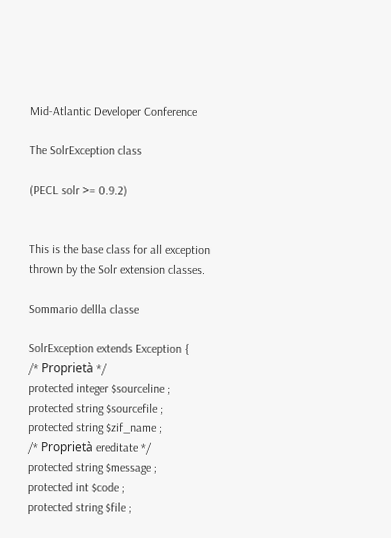Mid-Atlantic Developer Conference

The SolrException class

(PECL solr >= 0.9.2)


This is the base class for all exception thrown by the Solr extension classes.

Sommario dellla classe

SolrException extends Exception {
/* Proprietà */
protected integer $sourceline ;
protected string $sourcefile ;
protected string $zif_name ;
/* Proprietà ereditate */
protected string $message ;
protected int $code ;
protected string $file ;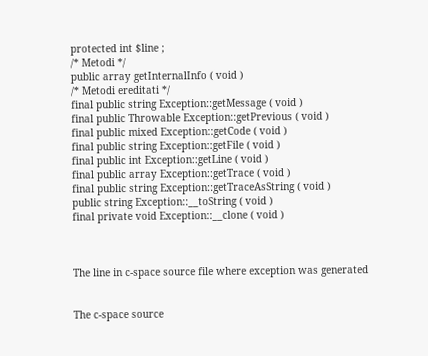protected int $line ;
/* Metodi */
public array getInternalInfo ( void )
/* Metodi ereditati */
final public string Exception::getMessage ( void )
final public Throwable Exception::getPrevious ( void )
final public mixed Exception::getCode ( void )
final public string Exception::getFile ( void )
final public int Exception::getLine ( void )
final public array Exception::getTrace ( void )
final public string Exception::getTraceAsString ( void )
public string Exception::__toString ( void )
final private void Exception::__clone ( void )



The line in c-space source file where exception was generated


The c-space source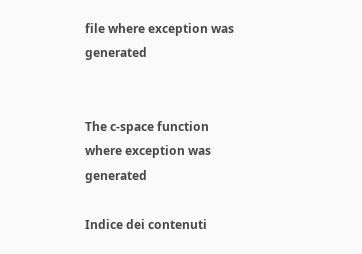file where exception was generated


The c-space function where exception was generated

Indice dei contenuti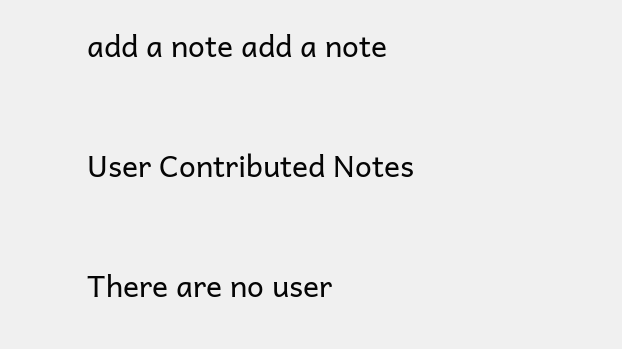add a note add a note

User Contributed Notes

There are no user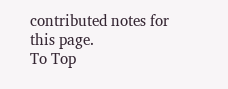contributed notes for this page.
To Top